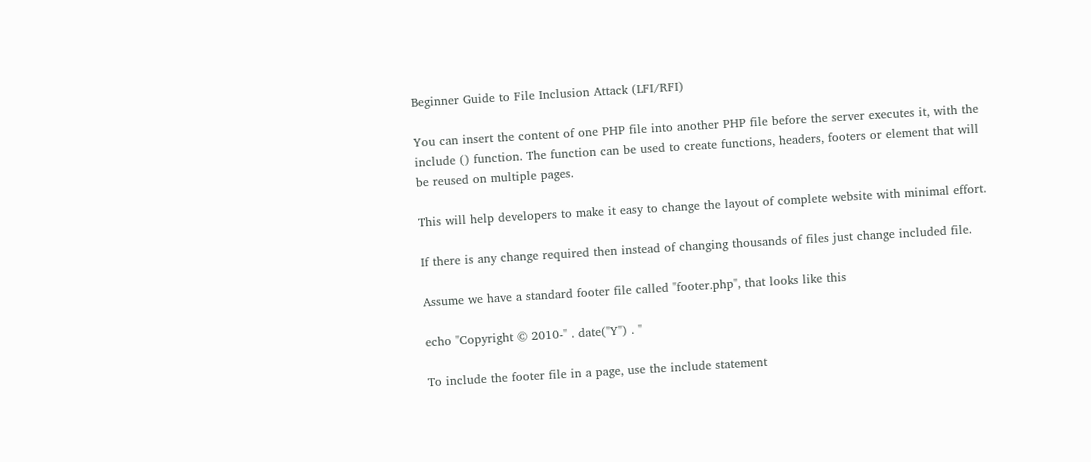Beginner Guide to File Inclusion Attack (LFI/RFI)

You can insert the content of one PHP file into another PHP file before the server executes it, with the include () function. The function can be used to create functions, headers, footers or element that will be reused on multiple pages.

This will help developers to make it easy to change the layout of complete website with minimal effort.

If there is any change required then instead of changing thousands of files just change included file.

Assume we have a standard footer file called "footer.php", that looks like this

echo "Copyright © 2010-" . date("Y") . "

To include the footer file in a page, use the include statement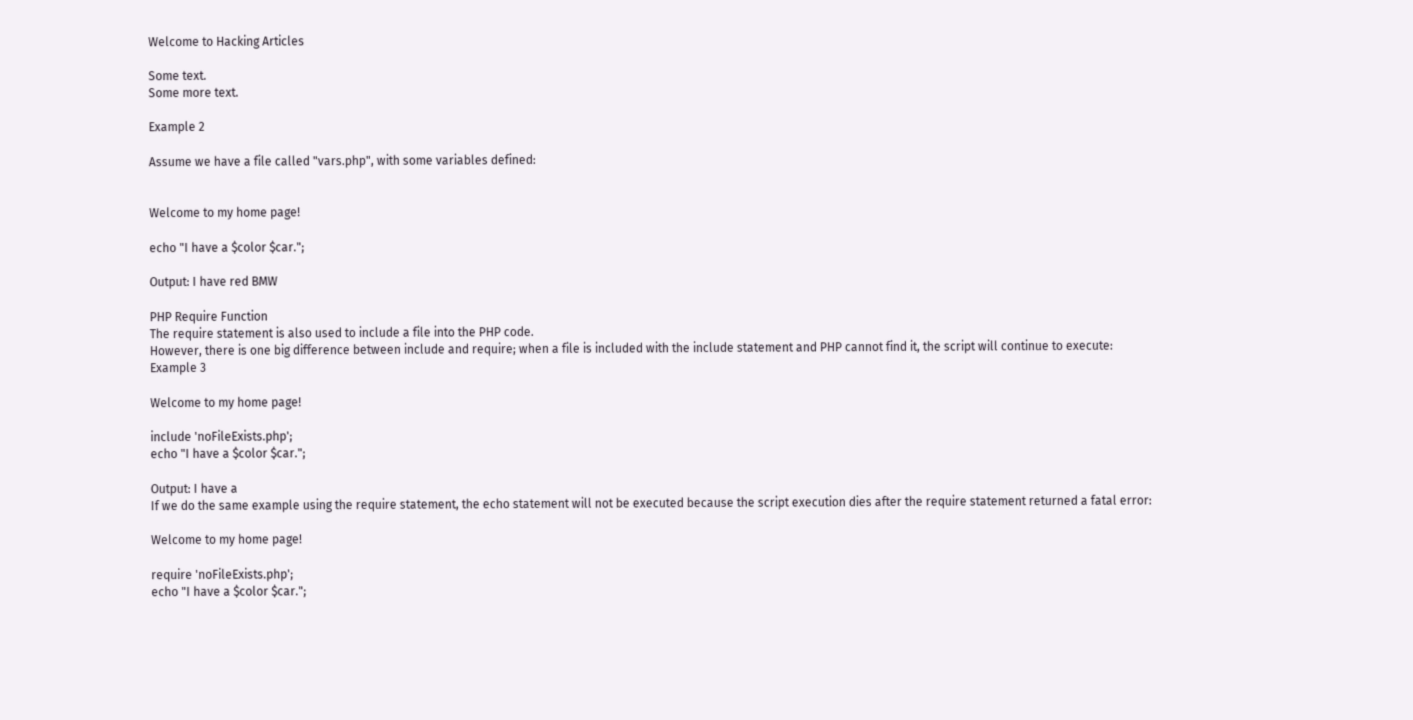Welcome to Hacking Articles

Some text.
Some more text.

Example 2

Assume we have a file called "vars.php", with some variables defined:


Welcome to my home page!

echo "I have a $color $car.";

Output: I have red BMW

PHP Require Function
The require statement is also used to include a file into the PHP code.
However, there is one big difference between include and require; when a file is included with the include statement and PHP cannot find it, the script will continue to execute:
Example 3

Welcome to my home page!

include 'noFileExists.php';
echo "I have a $color $car.";

Output: I have a
If we do the same example using the require statement, the echo statement will not be executed because the script execution dies after the require statement returned a fatal error:

Welcome to my home page!

require 'noFileExists.php';
echo "I have a $color $car.";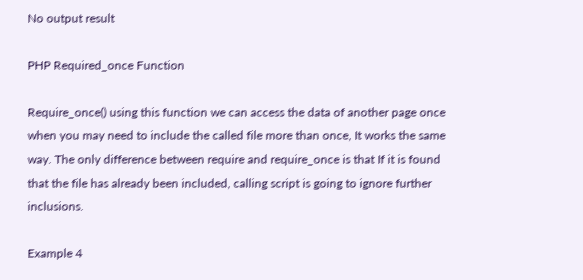No output result

PHP Required_once Function

Require_once() using this function we can access the data of another page once when you may need to include the called file more than once, It works the same way. The only difference between require and require_once is that If it is found that the file has already been included, calling script is going to ignore further inclusions.

Example 4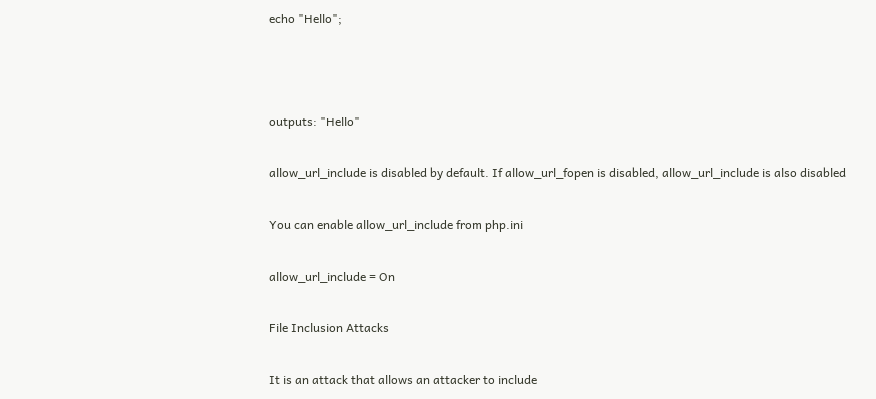echo "Hello";



outputs: "Hello"

allow_url_include is disabled by default. If allow_url_fopen is disabled, allow_url_include is also disabled

You can enable allow_url_include from php.ini

allow_url_include = On

File Inclusion Attacks

It is an attack that allows an attacker to include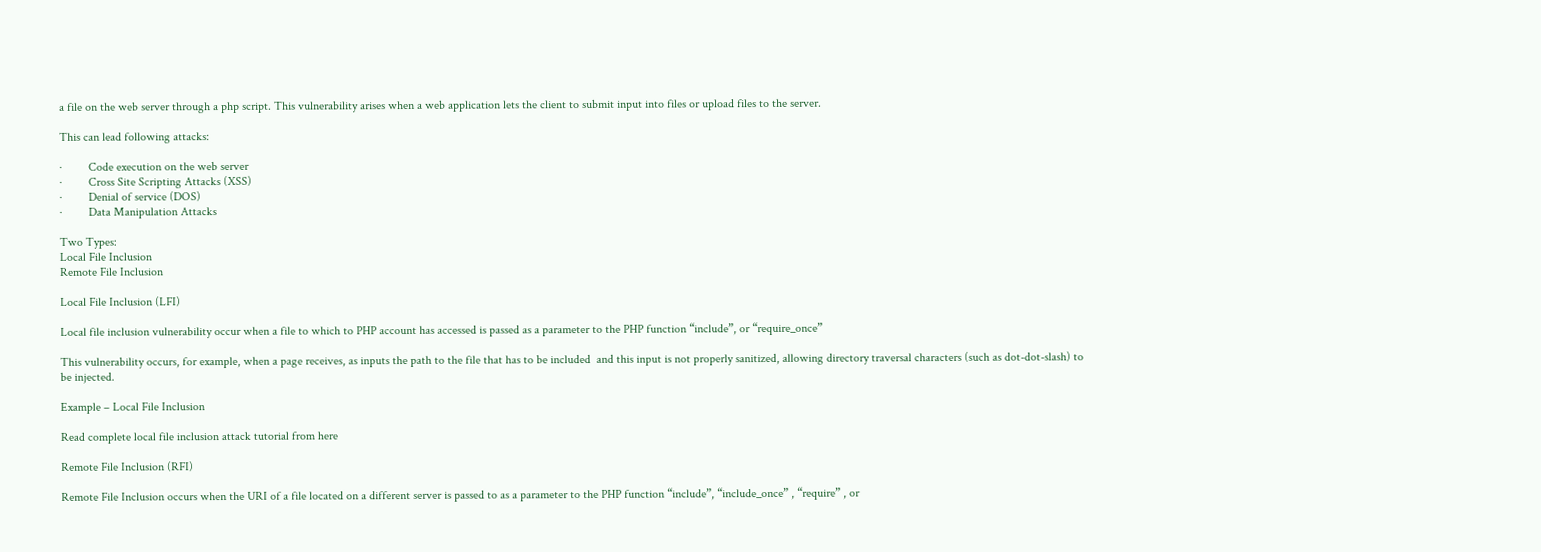a file on the web server through a php script. This vulnerability arises when a web application lets the client to submit input into files or upload files to the server.

This can lead following attacks:

·         Code execution on the web server
·         Cross Site Scripting Attacks (XSS)
·         Denial of service (DOS)
·         Data Manipulation Attacks

Two Types:
Local File Inclusion
Remote File Inclusion

Local File Inclusion (LFI)

Local file inclusion vulnerability occur when a file to which to PHP account has accessed is passed as a parameter to the PHP function “include”, or “require_once”

This vulnerability occurs, for example, when a page receives, as inputs the path to the file that has to be included  and this input is not properly sanitized, allowing directory traversal characters (such as dot-dot-slash) to be injected.

Example – Local File Inclusion

Read complete local file inclusion attack tutorial from here

Remote File Inclusion (RFI)

Remote File Inclusion occurs when the URI of a file located on a different server is passed to as a parameter to the PHP function “include”, “include_once” , “require” , or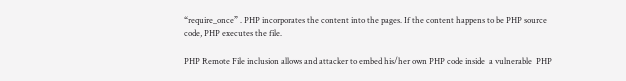“require_once” . PHP incorporates the content into the pages. If the content happens to be PHP source code, PHP executes the file.

PHP Remote File inclusion allows and attacker to embed his/her own PHP code inside  a vulnerable  PHP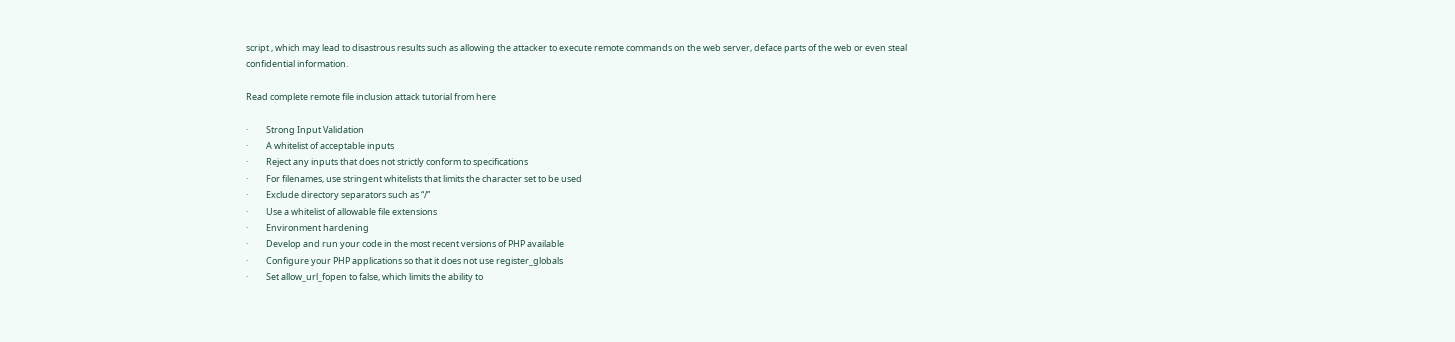script , which may lead to disastrous results such as allowing the attacker to execute remote commands on the web server, deface parts of the web or even steal confidential information.

Read complete remote file inclusion attack tutorial from here

·         Strong Input Validation
·         A whitelist of acceptable inputs
·         Reject any inputs that does not strictly conform to specifications
·         For filenames, use stringent whitelists that limits the character set to be used
·         Exclude directory separators such as “/”
·         Use a whitelist of allowable file extensions
·         Environment hardening
·         Develop and run your code in the most recent versions of PHP available
·         Configure your PHP applications so that it does not use register_globals
·         Set allow_url_fopen to false, which limits the ability to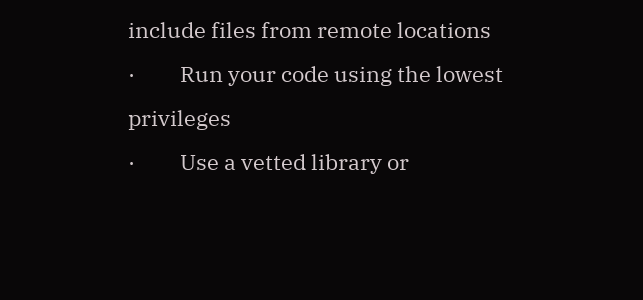include files from remote locations
·         Run your code using the lowest privileges
·         Use a vetted library or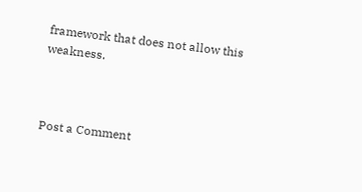framework that does not allow this weakness.



Post a Comment